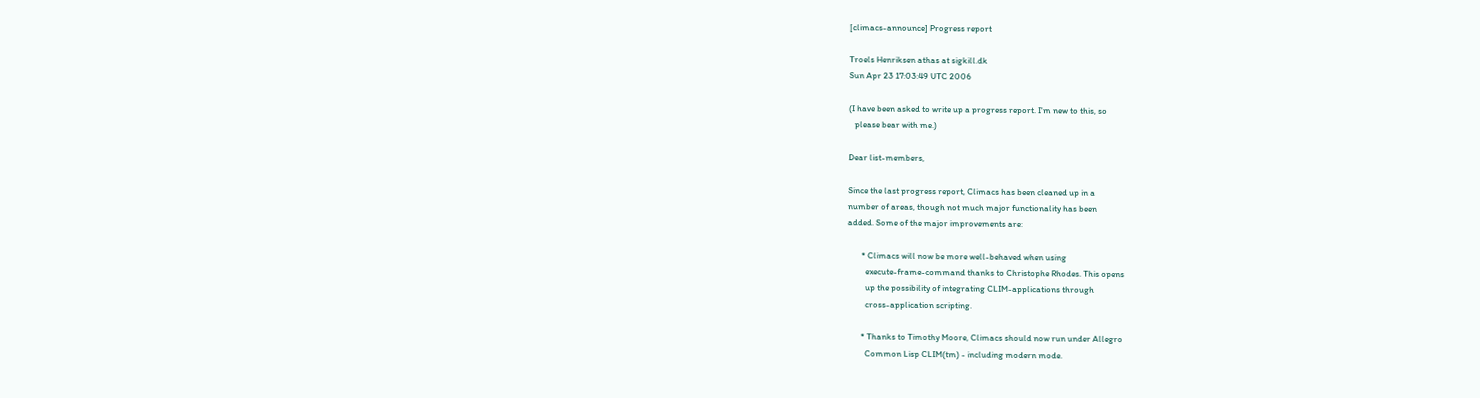[climacs-announce] Progress report

Troels Henriksen athas at sigkill.dk
Sun Apr 23 17:03:49 UTC 2006

(I have been asked to write up a progress report. I'm new to this, so
   please bear with me.)

Dear list-members,

Since the last progress report, Climacs has been cleaned up in a
number of areas, though not much major functionality has been
added. Some of the major improvements are:

       * Climacs will now be more well-behaved when using
         execute-frame-command thanks to Christophe Rhodes. This opens
         up the possibility of integrating CLIM-applications through
         cross-application scripting.

       * Thanks to Timothy Moore, Climacs should now run under Allegro
         Common Lisp CLIM(tm) - including modern mode.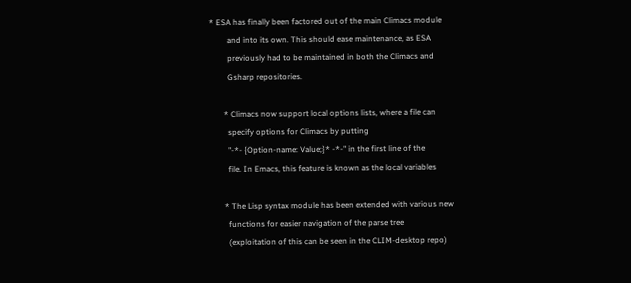* ESA has finally been factored out of the main Climacs module
         and into its own. This should ease maintenance, as ESA
         previously had to be maintained in both the Climacs and
         Gsharp repositories.

       * Climacs now support local options lists, where a file can
         specify options for Climacs by putting
         "-*- {Option-name: Value;}* -*-" in the first line of the
         file. In Emacs, this feature is known as the local variables

       * The Lisp syntax module has been extended with various new
         functions for easier navigation of the parse tree
         (exploitation of this can be seen in the CLIM-desktop repo)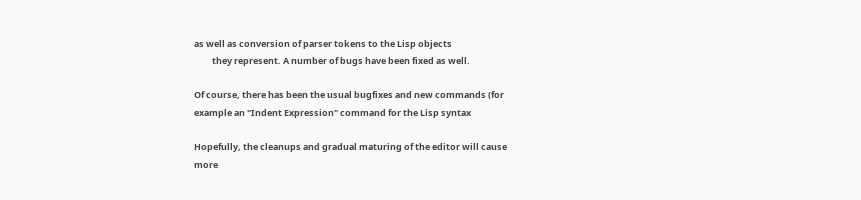as well as conversion of parser tokens to the Lisp objects
         they represent. A number of bugs have been fixed as well.

Of course, there has been the usual bugfixes and new commands (for
example an "Indent Expression" command for the Lisp syntax

Hopefully, the cleanups and gradual maturing of the editor will cause
more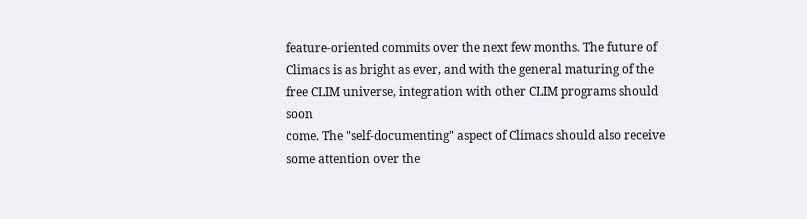feature-oriented commits over the next few months. The future of
Climacs is as bright as ever, and with the general maturing of the
free CLIM universe, integration with other CLIM programs should soon
come. The "self-documenting" aspect of Climacs should also receive
some attention over the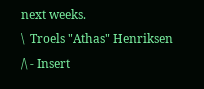next weeks.
\  Troels "Athas" Henriksen
/\ - Insert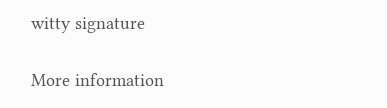witty signature

More information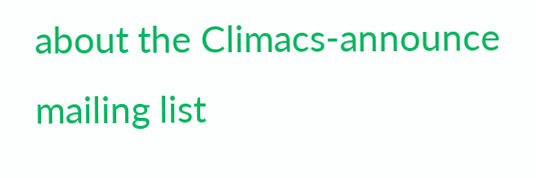about the Climacs-announce mailing list